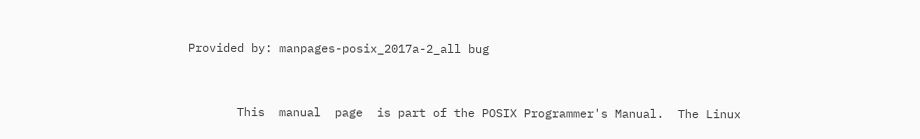Provided by: manpages-posix_2017a-2_all bug


       This  manual  page  is part of the POSIX Programmer's Manual.  The Linux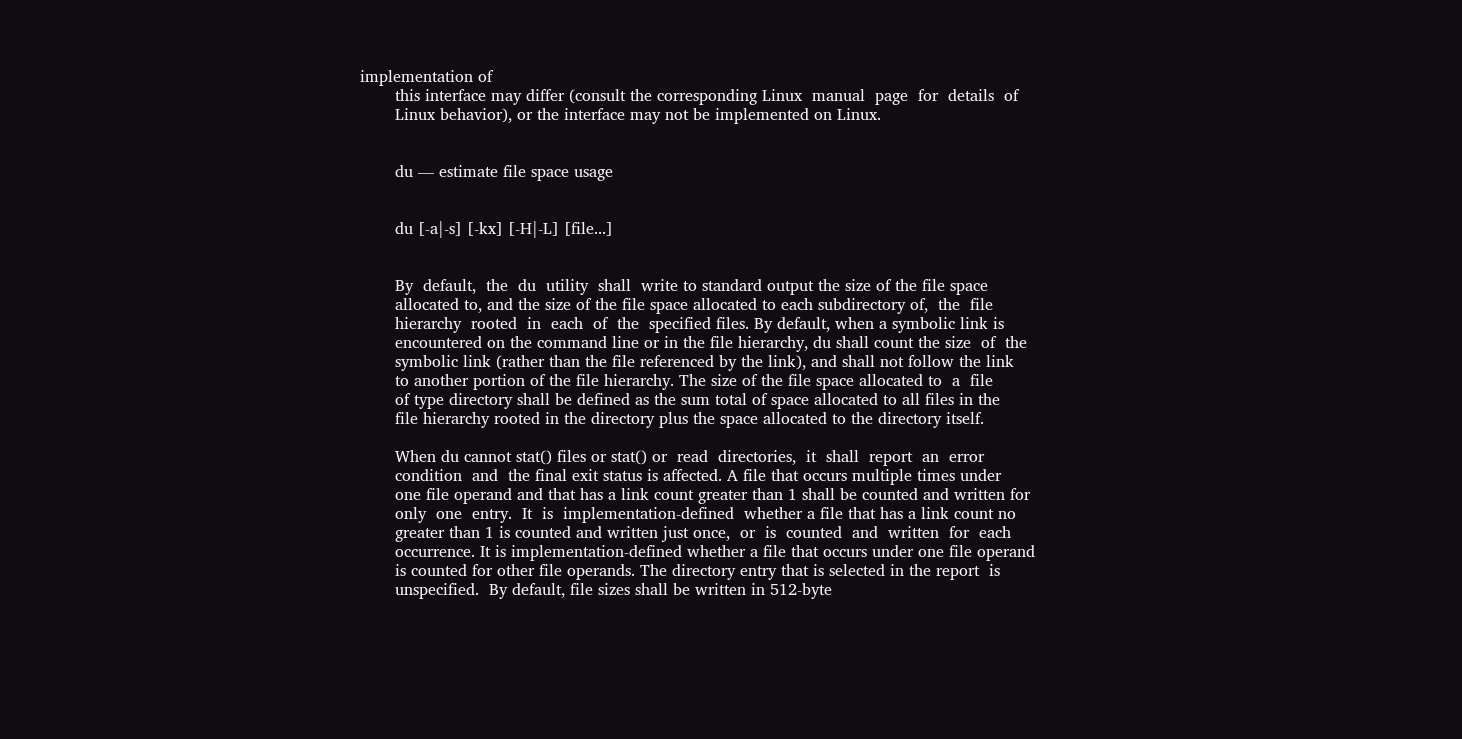implementation of
       this interface may differ (consult the corresponding Linux  manual  page  for  details  of
       Linux behavior), or the interface may not be implemented on Linux.


       du — estimate file space usage


       du [-a|-s] [-kx] [-H|-L] [file...]


       By  default,  the  du  utility  shall  write to standard output the size of the file space
       allocated to, and the size of the file space allocated to each subdirectory of,  the  file
       hierarchy  rooted  in  each  of  the  specified files. By default, when a symbolic link is
       encountered on the command line or in the file hierarchy, du shall count the size  of  the
       symbolic link (rather than the file referenced by the link), and shall not follow the link
       to another portion of the file hierarchy. The size of the file space allocated to  a  file
       of type directory shall be defined as the sum total of space allocated to all files in the
       file hierarchy rooted in the directory plus the space allocated to the directory itself.

       When du cannot stat() files or stat() or  read  directories,  it  shall  report  an  error
       condition  and  the final exit status is affected. A file that occurs multiple times under
       one file operand and that has a link count greater than 1 shall be counted and written for
       only  one  entry.  It  is  implementation-defined  whether a file that has a link count no
       greater than 1 is counted and written just once,  or  is  counted  and  written  for  each
       occurrence. It is implementation-defined whether a file that occurs under one file operand
       is counted for other file operands. The directory entry that is selected in the report  is
       unspecified.  By default, file sizes shall be written in 512-byte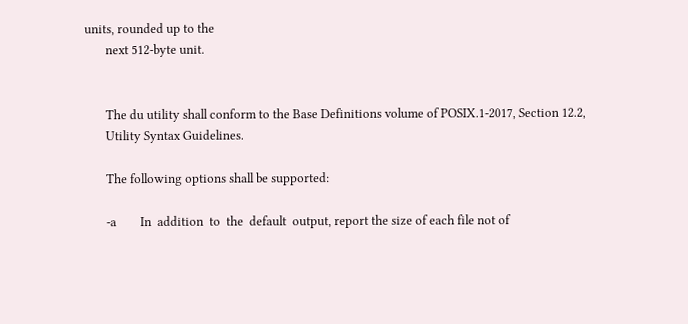units, rounded up to the
       next 512-byte unit.


       The du utility shall conform to the Base Definitions volume of POSIX.1‐2017, Section 12.2,
       Utility Syntax Guidelines.

       The following options shall be supported:

       -a        In  addition  to  the  default  output, report the size of each file not of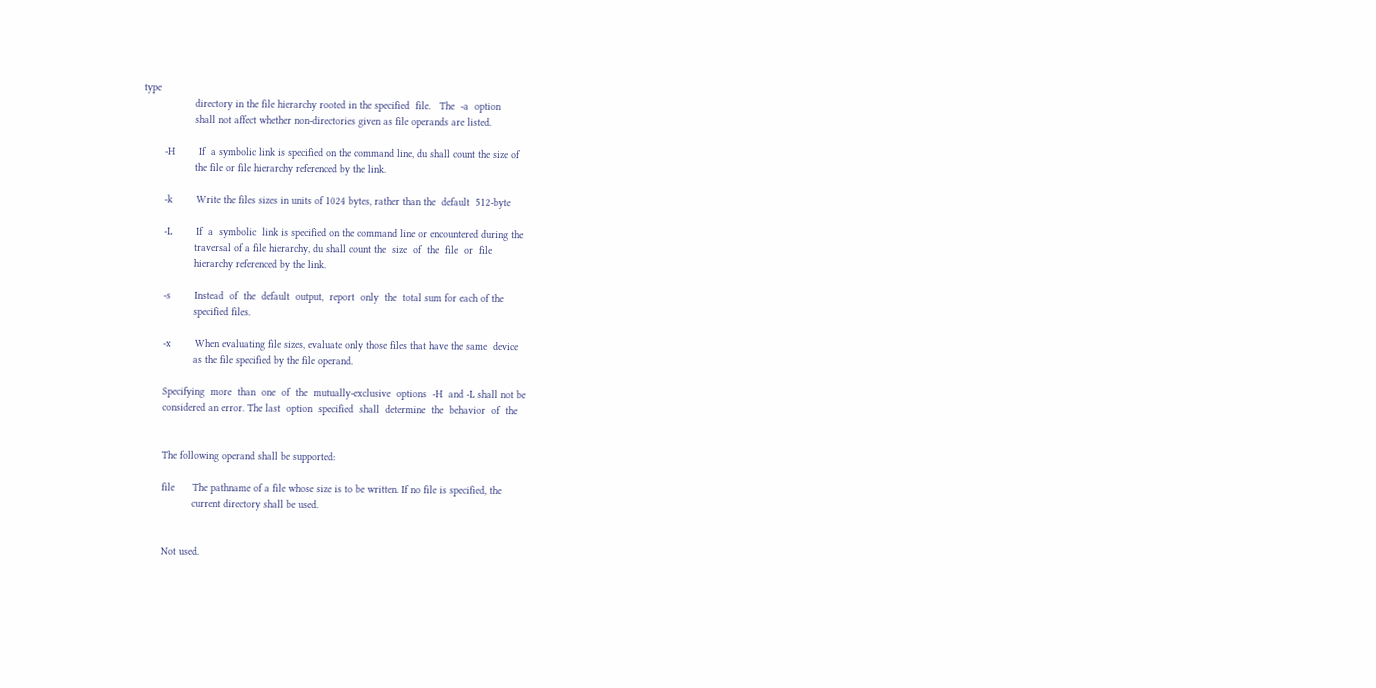type
                 directory in the file hierarchy rooted in the specified  file.   The  -a  option
                 shall not affect whether non-directories given as file operands are listed.

       -H        If  a symbolic link is specified on the command line, du shall count the size of
                 the file or file hierarchy referenced by the link.

       -k        Write the files sizes in units of 1024 bytes, rather than the  default  512-byte

       -L        If  a  symbolic  link is specified on the command line or encountered during the
                 traversal of a file hierarchy, du shall count the  size  of  the  file  or  file
                 hierarchy referenced by the link.

       -s        Instead  of  the  default  output,  report  only  the  total sum for each of the
                 specified files.

       -x        When evaluating file sizes, evaluate only those files that have the same  device
                 as the file specified by the file operand.

       Specifying  more  than  one  of  the  mutually-exclusive  options  -H  and -L shall not be
       considered an error. The last  option  specified  shall  determine  the  behavior  of  the


       The following operand shall be supported:

       file      The pathname of a file whose size is to be written. If no file is specified, the
                 current directory shall be used.


       Not used.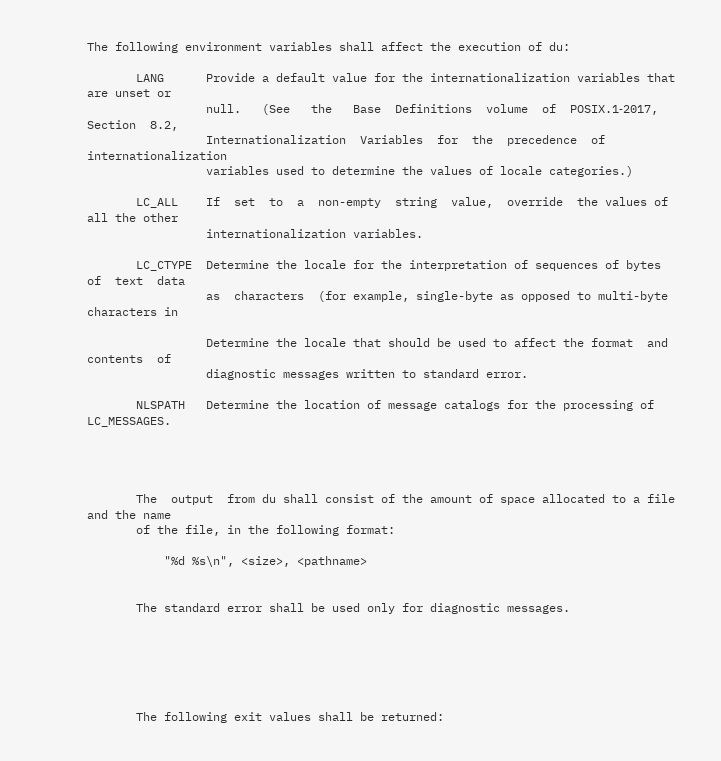The following environment variables shall affect the execution of du:

       LANG      Provide a default value for the internationalization variables that are unset or
                 null.   (See   the   Base  Definitions  volume  of  POSIX.1‐2017,  Section  8.2,
                 Internationalization  Variables  for  the  precedence  of   internationalization
                 variables used to determine the values of locale categories.)

       LC_ALL    If  set  to  a  non-empty  string  value,  override  the values of all the other
                 internationalization variables.

       LC_CTYPE  Determine the locale for the interpretation of sequences of bytes of  text  data
                 as  characters  (for example, single-byte as opposed to multi-byte characters in

                 Determine the locale that should be used to affect the format  and  contents  of
                 diagnostic messages written to standard error.

       NLSPATH   Determine the location of message catalogs for the processing of LC_MESSAGES.




       The  output  from du shall consist of the amount of space allocated to a file and the name
       of the file, in the following format:

           "%d %s\n", <size>, <pathname>


       The standard error shall be used only for diagnostic messages.






       The following exit values shall be returned: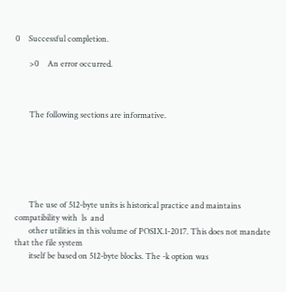0    Successful completion.

       >0    An error occurred.



       The following sections are informative.






       The use of 512-byte units is historical practice and maintains compatibility with  ls  and
       other utilities in this volume of POSIX.1‐2017. This does not mandate that the file system
       itself be based on 512-byte blocks. The -k option was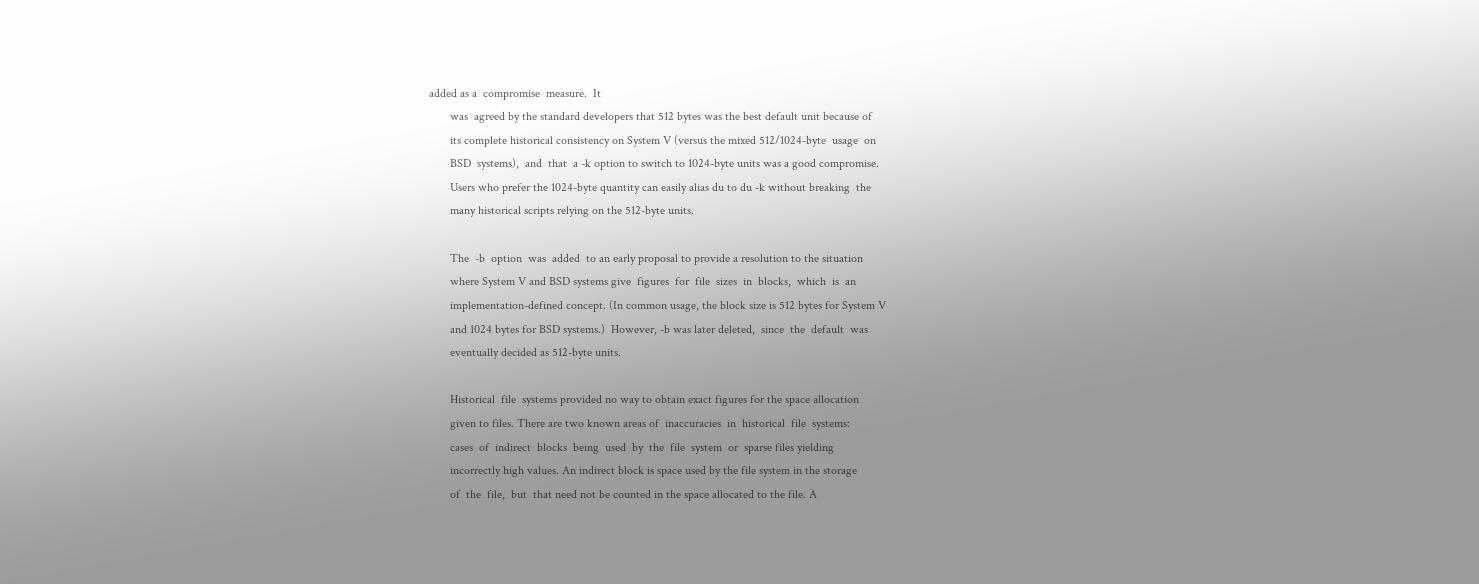added as a  compromise  measure.  It
       was  agreed by the standard developers that 512 bytes was the best default unit because of
       its complete historical consistency on System V (versus the mixed 512/1024-byte  usage  on
       BSD  systems),  and  that  a -k option to switch to 1024-byte units was a good compromise.
       Users who prefer the 1024-byte quantity can easily alias du to du -k without breaking  the
       many historical scripts relying on the 512-byte units.

       The  -b  option  was  added  to an early proposal to provide a resolution to the situation
       where System V and BSD systems give  figures  for  file  sizes  in  blocks,  which  is  an
       implementation-defined concept. (In common usage, the block size is 512 bytes for System V
       and 1024 bytes for BSD systems.)  However, -b was later deleted,  since  the  default  was
       eventually decided as 512-byte units.

       Historical  file  systems provided no way to obtain exact figures for the space allocation
       given to files. There are two known areas of  inaccuracies  in  historical  file  systems:
       cases  of  indirect  blocks  being  used  by  the  file  system  or  sparse files yielding
       incorrectly high values. An indirect block is space used by the file system in the storage
       of  the  file,  but  that need not be counted in the space allocated to the file. A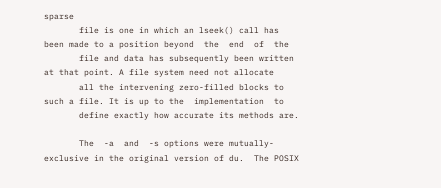sparse
       file is one in which an lseek() call has been made to a position beyond  the  end  of  the
       file and data has subsequently been written at that point. A file system need not allocate
       all the intervening zero-filled blocks to such a file. It is up to the  implementation  to
       define exactly how accurate its methods are.

       The  -a  and  -s options were mutually-exclusive in the original version of du.  The POSIX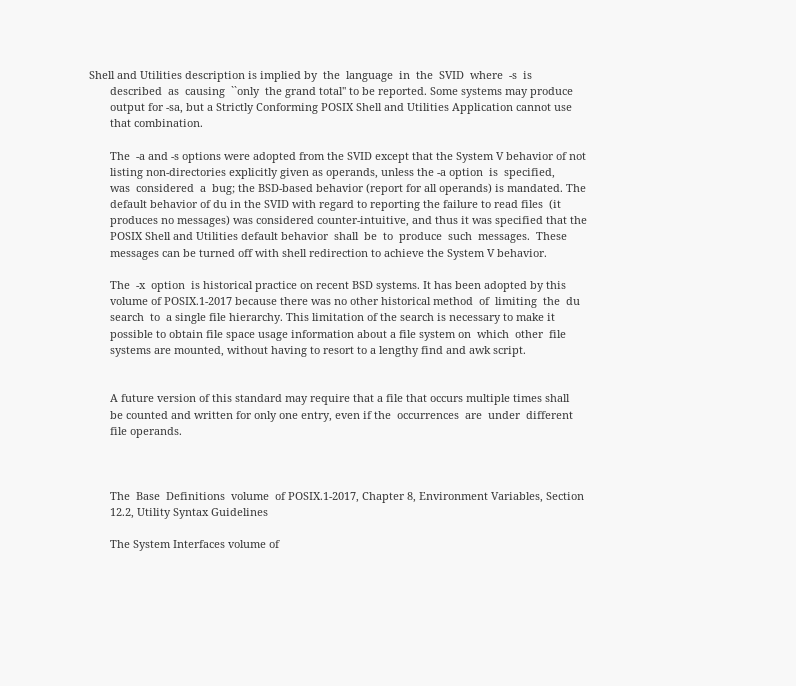Shell and Utilities description is implied by  the  language  in  the  SVID  where  -s  is
       described  as  causing  ``only  the grand total'' to be reported. Some systems may produce
       output for -sa, but a Strictly Conforming POSIX Shell and Utilities Application cannot use
       that combination.

       The  -a and -s options were adopted from the SVID except that the System V behavior of not
       listing non-directories explicitly given as operands, unless the -a option  is  specified,
       was  considered  a  bug; the BSD-based behavior (report for all operands) is mandated. The
       default behavior of du in the SVID with regard to reporting the failure to read files  (it
       produces no messages) was considered counter-intuitive, and thus it was specified that the
       POSIX Shell and Utilities default behavior  shall  be  to  produce  such  messages.  These
       messages can be turned off with shell redirection to achieve the System V behavior.

       The  -x  option  is historical practice on recent BSD systems. It has been adopted by this
       volume of POSIX.1‐2017 because there was no other historical method  of  limiting  the  du
       search  to  a single file hierarchy. This limitation of the search is necessary to make it
       possible to obtain file space usage information about a file system on  which  other  file
       systems are mounted, without having to resort to a lengthy find and awk script.


       A future version of this standard may require that a file that occurs multiple times shall
       be counted and written for only one entry, even if the  occurrences  are  under  different
       file operands.



       The  Base  Definitions  volume  of POSIX.1‐2017, Chapter 8, Environment Variables, Section
       12.2, Utility Syntax Guidelines

       The System Interfaces volume of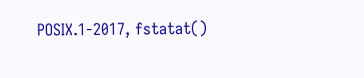POSIX.1‐2017, fstatat()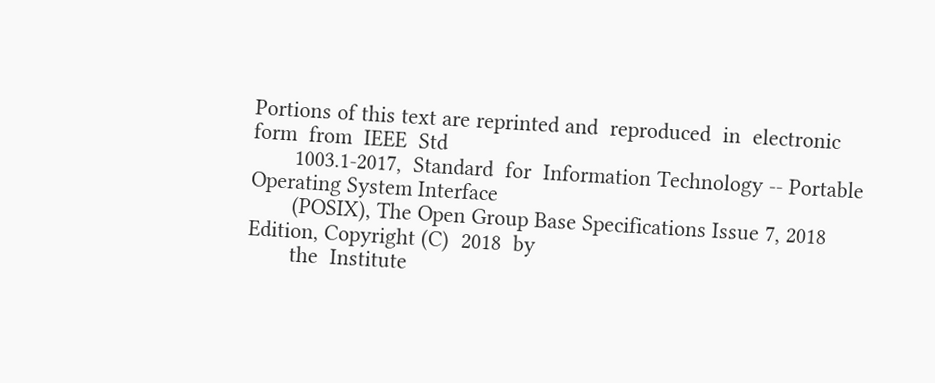Portions of this text are reprinted and  reproduced  in  electronic  form  from  IEEE  Std
       1003.1-2017,  Standard  for  Information Technology -- Portable Operating System Interface
       (POSIX), The Open Group Base Specifications Issue 7, 2018 Edition, Copyright (C)  2018  by
       the  Institute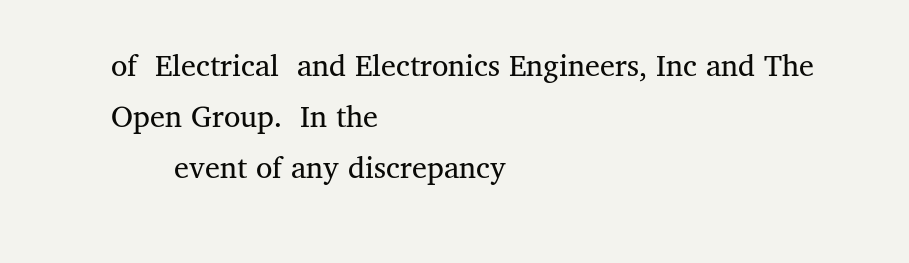of  Electrical  and Electronics Engineers, Inc and The Open Group.  In the
       event of any discrepancy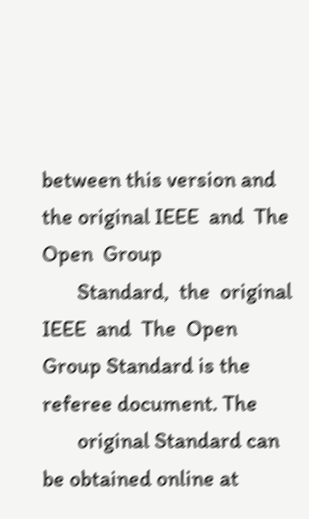between this version and the original IEEE  and  The  Open  Group
       Standard,  the  original  IEEE  and  The  Open Group Standard is the referee document. The
       original Standard can be obtained online at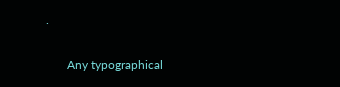.

       Any typographical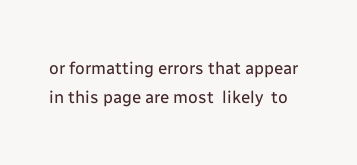or formatting errors that appear in this page are most  likely  to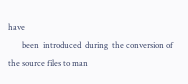have
       been  introduced  during  the conversion of the source files to man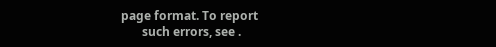page format. To report
       such errors, see .